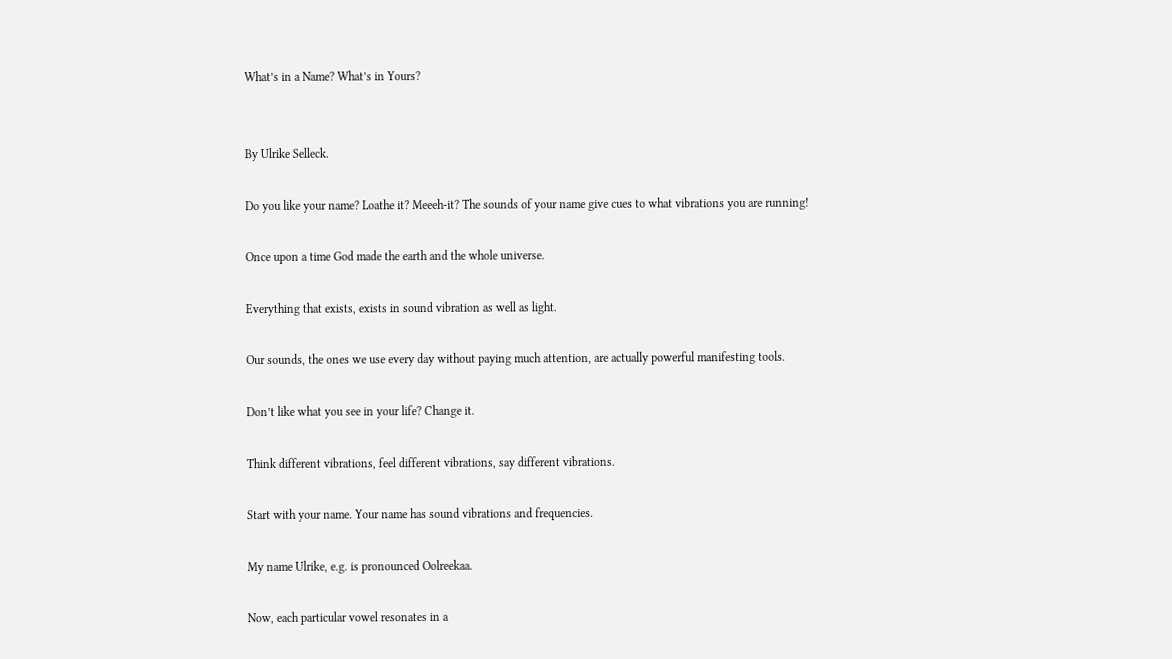What’s in a Name? What’s in Yours?


By Ulrike Selleck.

Do you like your name? Loathe it? Meeeh-it? The sounds of your name give cues to what vibrations you are running!

Once upon a time God made the earth and the whole universe.

Everything that exists, exists in sound vibration as well as light.

Our sounds, the ones we use every day without paying much attention, are actually powerful manifesting tools.

Don’t like what you see in your life? Change it.

Think different vibrations, feel different vibrations, say different vibrations.

Start with your name. Your name has sound vibrations and frequencies.

My name Ulrike, e.g. is pronounced Oolreekaa.

Now, each particular vowel resonates in a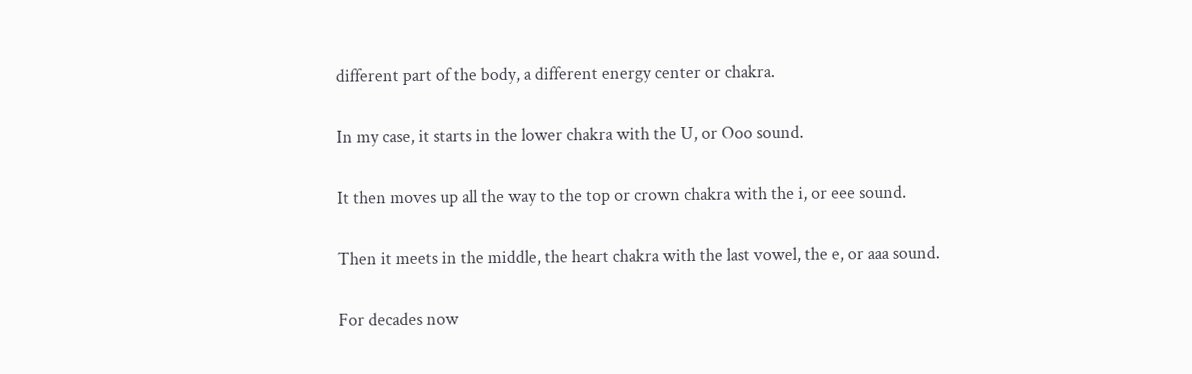different part of the body, a different energy center or chakra.

In my case, it starts in the lower chakra with the U, or Ooo sound.

It then moves up all the way to the top or crown chakra with the i, or eee sound.

Then it meets in the middle, the heart chakra with the last vowel, the e, or aaa sound.

For decades now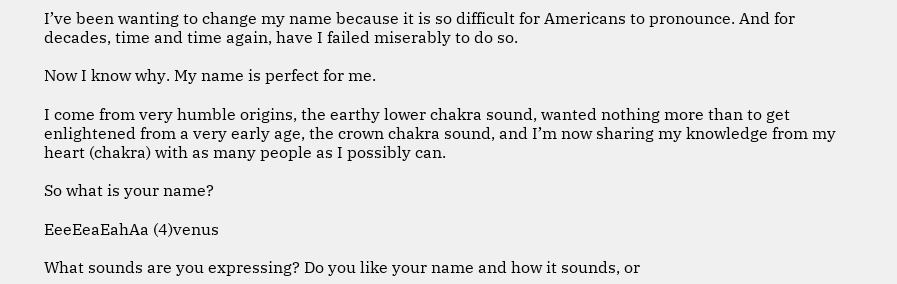I’ve been wanting to change my name because it is so difficult for Americans to pronounce. And for decades, time and time again, have I failed miserably to do so.

Now I know why. My name is perfect for me.

I come from very humble origins, the earthy lower chakra sound, wanted nothing more than to get enlightened from a very early age, the crown chakra sound, and I’m now sharing my knowledge from my heart (chakra) with as many people as I possibly can.

So what is your name?

EeeEeaEahAa (4)venus

What sounds are you expressing? Do you like your name and how it sounds, or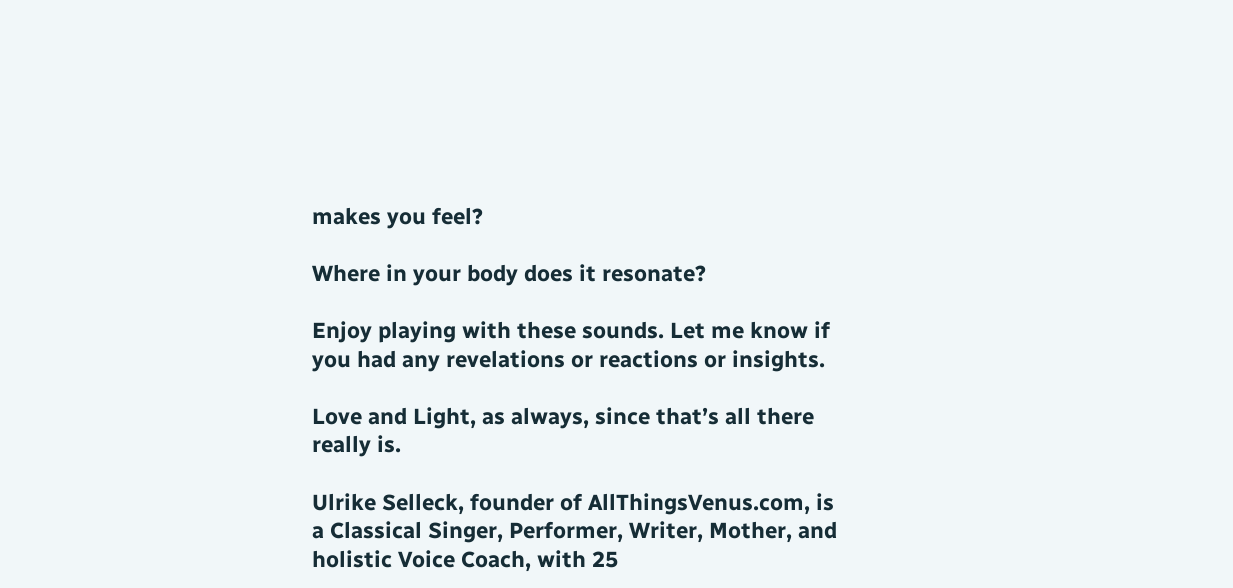makes you feel?

Where in your body does it resonate?

Enjoy playing with these sounds. Let me know if you had any revelations or reactions or insights.

Love and Light, as always, since that’s all there really is.

Ulrike Selleck, founder of AllThingsVenus.com, is a Classical Singer, Performer, Writer, Mother, and holistic Voice Coach, with 25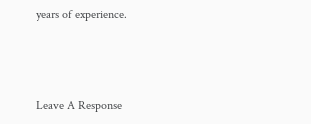years of experience.



Leave A Response